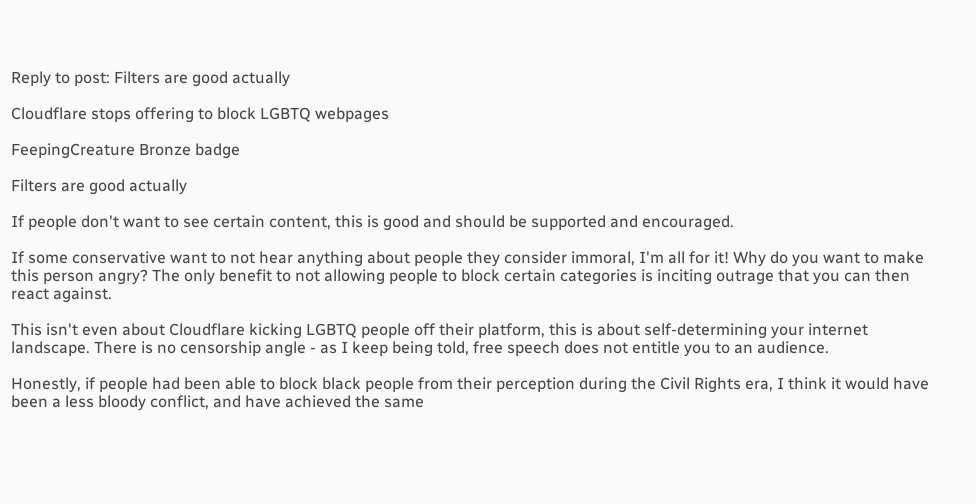Reply to post: Filters are good actually

Cloudflare stops offering to block LGBTQ webpages

FeepingCreature Bronze badge

Filters are good actually

If people don't want to see certain content, this is good and should be supported and encouraged.

If some conservative want to not hear anything about people they consider immoral, I'm all for it! Why do you want to make this person angry? The only benefit to not allowing people to block certain categories is inciting outrage that you can then react against.

This isn't even about Cloudflare kicking LGBTQ people off their platform, this is about self-determining your internet landscape. There is no censorship angle - as I keep being told, free speech does not entitle you to an audience.

Honestly, if people had been able to block black people from their perception during the Civil Rights era, I think it would have been a less bloody conflict, and have achieved the same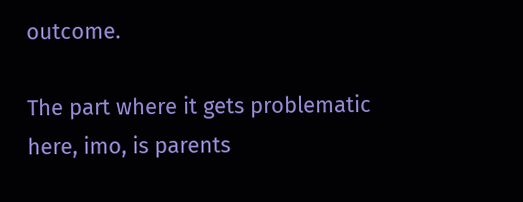outcome.

The part where it gets problematic here, imo, is parents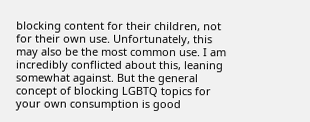blocking content for their children, not for their own use. Unfortunately, this may also be the most common use. I am incredibly conflicted about this, leaning somewhat against. But the general concept of blocking LGBTQ topics for your own consumption is good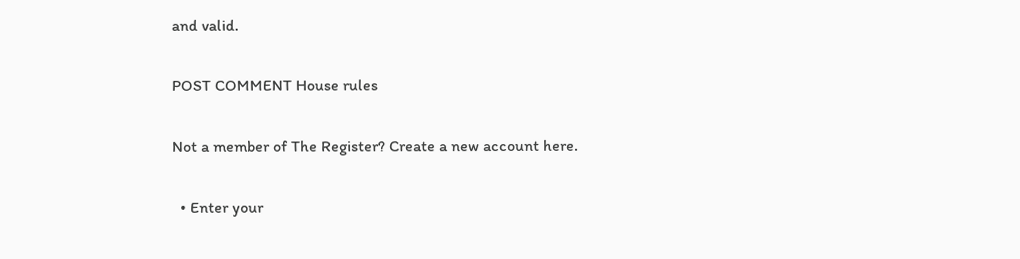and valid.

POST COMMENT House rules

Not a member of The Register? Create a new account here.

  • Enter your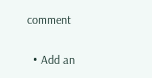comment

  • Add an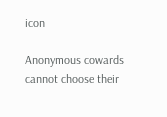icon

Anonymous cowards cannot choose their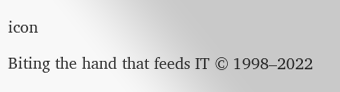icon

Biting the hand that feeds IT © 1998–2022